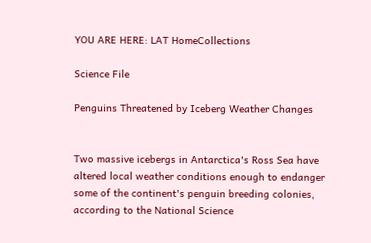YOU ARE HERE: LAT HomeCollections

Science File

Penguins Threatened by Iceberg Weather Changes


Two massive icebergs in Antarctica's Ross Sea have altered local weather conditions enough to endanger some of the continent's penguin breeding colonies, according to the National Science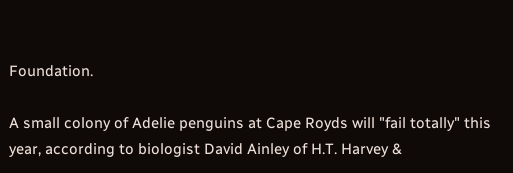Foundation.

A small colony of Adelie penguins at Cape Royds will "fail totally" this year, according to biologist David Ainley of H.T. Harvey &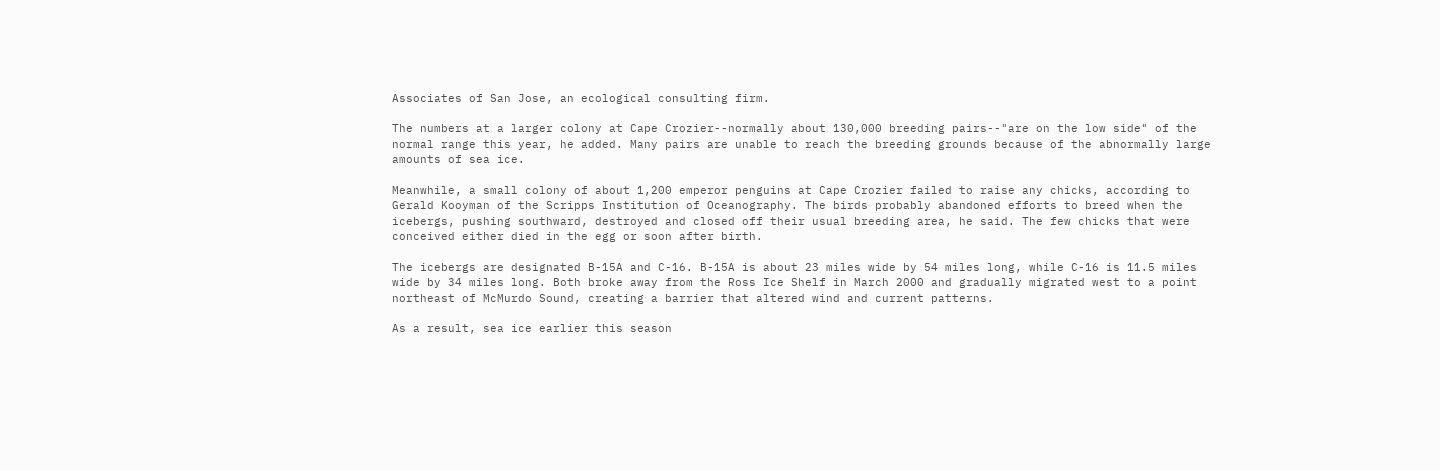Associates of San Jose, an ecological consulting firm.

The numbers at a larger colony at Cape Crozier--normally about 130,000 breeding pairs--"are on the low side" of the normal range this year, he added. Many pairs are unable to reach the breeding grounds because of the abnormally large amounts of sea ice.

Meanwhile, a small colony of about 1,200 emperor penguins at Cape Crozier failed to raise any chicks, according to Gerald Kooyman of the Scripps Institution of Oceanography. The birds probably abandoned efforts to breed when the icebergs, pushing southward, destroyed and closed off their usual breeding area, he said. The few chicks that were conceived either died in the egg or soon after birth.

The icebergs are designated B-15A and C-16. B-15A is about 23 miles wide by 54 miles long, while C-16 is 11.5 miles wide by 34 miles long. Both broke away from the Ross Ice Shelf in March 2000 and gradually migrated west to a point northeast of McMurdo Sound, creating a barrier that altered wind and current patterns.

As a result, sea ice earlier this season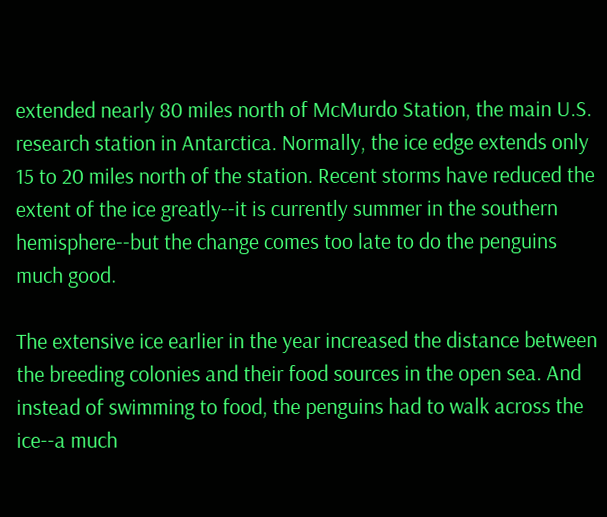extended nearly 80 miles north of McMurdo Station, the main U.S. research station in Antarctica. Normally, the ice edge extends only 15 to 20 miles north of the station. Recent storms have reduced the extent of the ice greatly--it is currently summer in the southern hemisphere--but the change comes too late to do the penguins much good.

The extensive ice earlier in the year increased the distance between the breeding colonies and their food sources in the open sea. And instead of swimming to food, the penguins had to walk across the ice--a much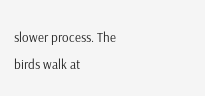slower process. The birds walk at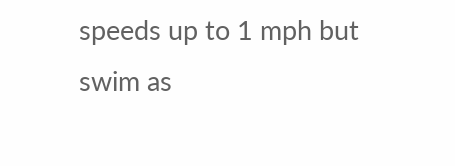speeds up to 1 mph but swim as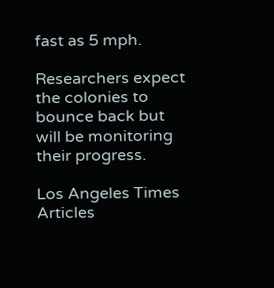fast as 5 mph.

Researchers expect the colonies to bounce back but will be monitoring their progress.

Los Angeles Times Articles